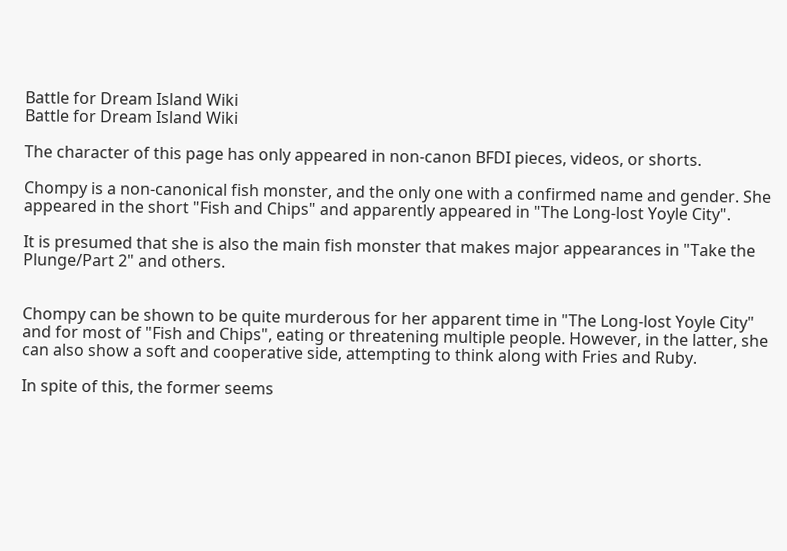Battle for Dream Island Wiki
Battle for Dream Island Wiki

The character of this page has only appeared in non-canon BFDI pieces, videos, or shorts.

Chompy is a non-canonical fish monster, and the only one with a confirmed name and gender. She appeared in the short "Fish and Chips" and apparently appeared in "The Long-lost Yoyle City".

It is presumed that she is also the main fish monster that makes major appearances in "Take the Plunge/Part 2" and others.


Chompy can be shown to be quite murderous for her apparent time in "The Long-lost Yoyle City" and for most of "Fish and Chips", eating or threatening multiple people. However, in the latter, she can also show a soft and cooperative side, attempting to think along with Fries and Ruby.

In spite of this, the former seems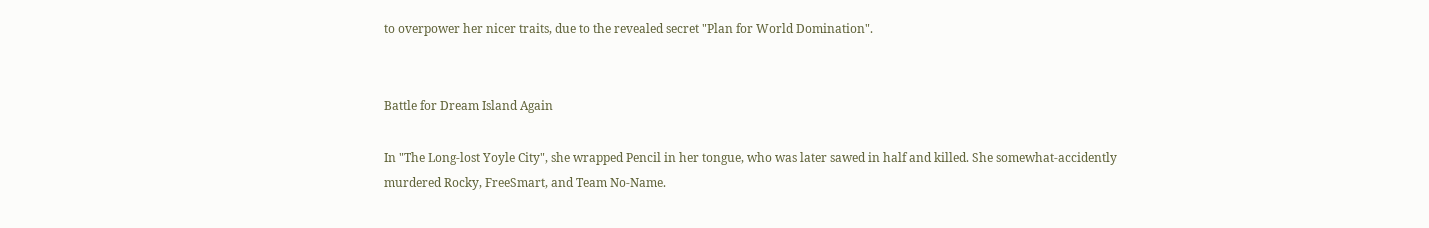to overpower her nicer traits, due to the revealed secret "Plan for World Domination".


Battle for Dream Island Again

In "The Long-lost Yoyle City", she wrapped Pencil in her tongue, who was later sawed in half and killed. She somewhat-accidently murdered Rocky, FreeSmart, and Team No-Name.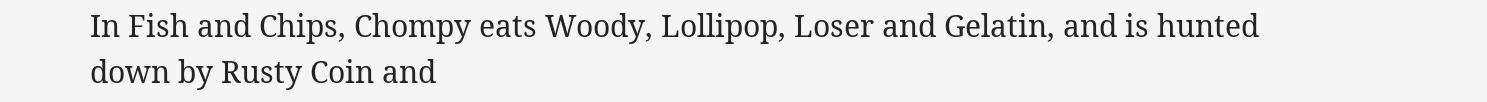In Fish and Chips, Chompy eats Woody, Lollipop, Loser and Gelatin, and is hunted down by Rusty Coin and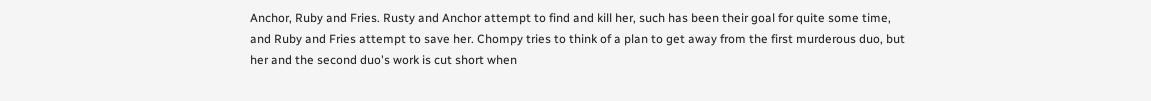Anchor, Ruby and Fries. Rusty and Anchor attempt to find and kill her, such has been their goal for quite some time, and Ruby and Fries attempt to save her. Chompy tries to think of a plan to get away from the first murderous duo, but her and the second duo's work is cut short when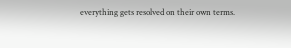everything gets resolved on their own terms.